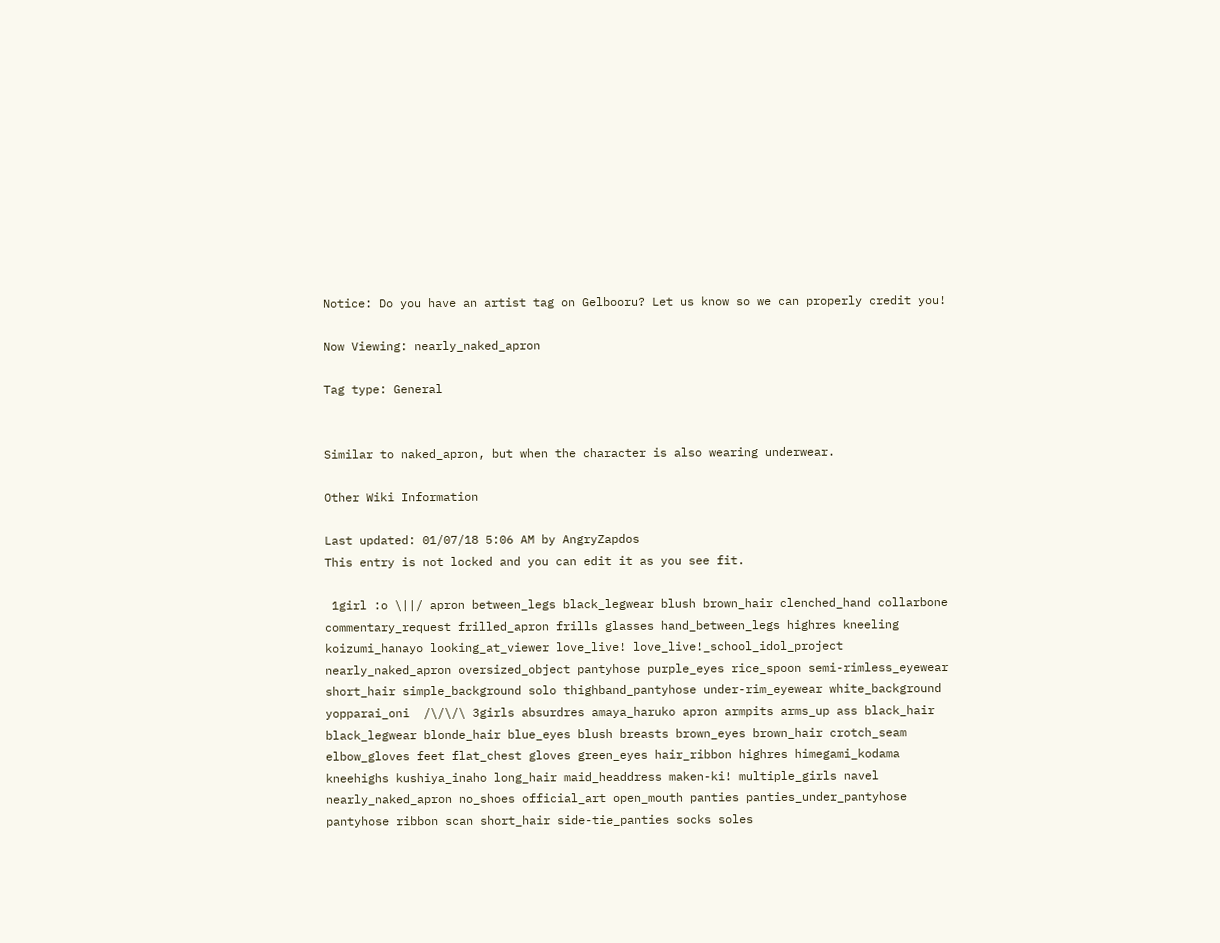Notice: Do you have an artist tag on Gelbooru? Let us know so we can properly credit you!

Now Viewing: nearly_naked_apron

Tag type: General


Similar to naked_apron, but when the character is also wearing underwear.

Other Wiki Information

Last updated: 01/07/18 5:06 AM by AngryZapdos
This entry is not locked and you can edit it as you see fit.

 1girl :o \||/ apron between_legs black_legwear blush brown_hair clenched_hand collarbone commentary_request frilled_apron frills glasses hand_between_legs highres kneeling koizumi_hanayo looking_at_viewer love_live! love_live!_school_idol_project nearly_naked_apron oversized_object pantyhose purple_eyes rice_spoon semi-rimless_eyewear short_hair simple_background solo thighband_pantyhose under-rim_eyewear white_background yopparai_oni  /\/\/\ 3girls absurdres amaya_haruko apron armpits arms_up ass black_hair black_legwear blonde_hair blue_eyes blush breasts brown_eyes brown_hair crotch_seam elbow_gloves feet flat_chest gloves green_eyes hair_ribbon highres himegami_kodama kneehighs kushiya_inaho long_hair maid_headdress maken-ki! multiple_girls navel nearly_naked_apron no_shoes official_art open_mouth panties panties_under_pantyhose pantyhose ribbon scan short_hair side-tie_panties socks soles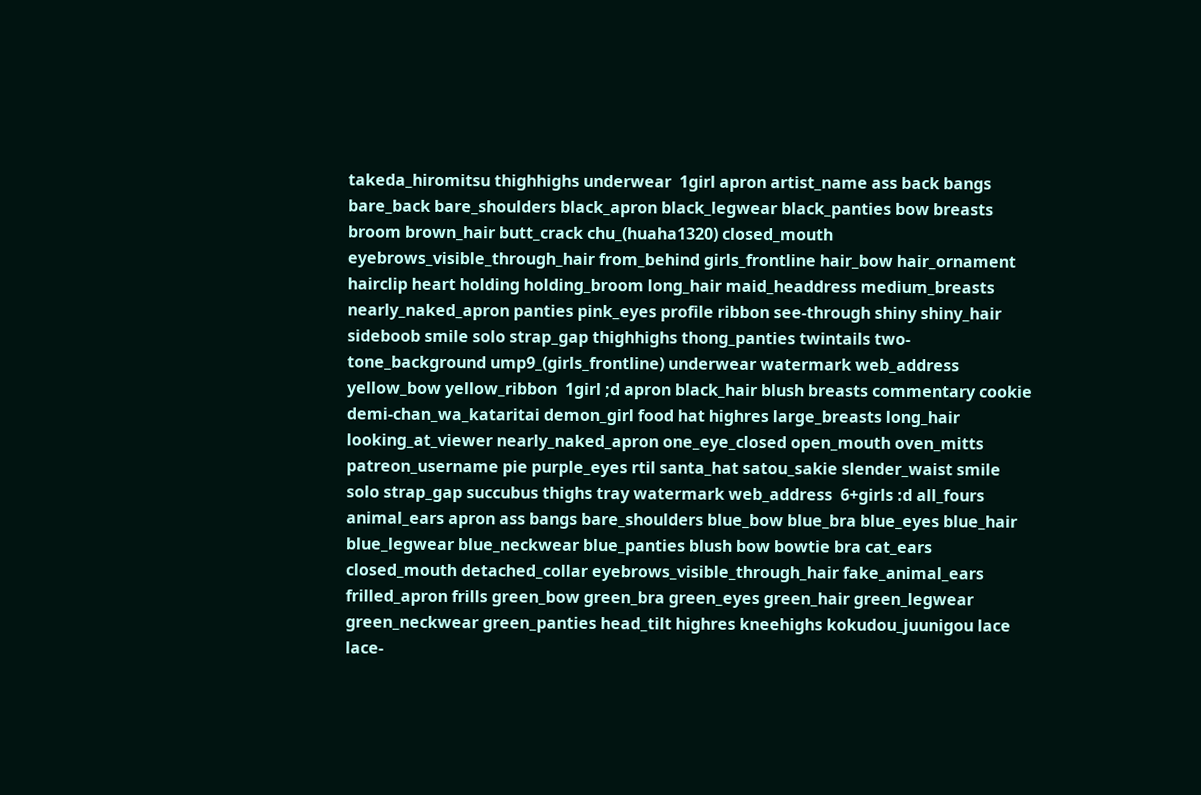takeda_hiromitsu thighhighs underwear  1girl apron artist_name ass back bangs bare_back bare_shoulders black_apron black_legwear black_panties bow breasts broom brown_hair butt_crack chu_(huaha1320) closed_mouth eyebrows_visible_through_hair from_behind girls_frontline hair_bow hair_ornament hairclip heart holding holding_broom long_hair maid_headdress medium_breasts nearly_naked_apron panties pink_eyes profile ribbon see-through shiny shiny_hair sideboob smile solo strap_gap thighhighs thong_panties twintails two-tone_background ump9_(girls_frontline) underwear watermark web_address yellow_bow yellow_ribbon  1girl ;d apron black_hair blush breasts commentary cookie demi-chan_wa_kataritai demon_girl food hat highres large_breasts long_hair looking_at_viewer nearly_naked_apron one_eye_closed open_mouth oven_mitts patreon_username pie purple_eyes rtil santa_hat satou_sakie slender_waist smile solo strap_gap succubus thighs tray watermark web_address  6+girls :d all_fours animal_ears apron ass bangs bare_shoulders blue_bow blue_bra blue_eyes blue_hair blue_legwear blue_neckwear blue_panties blush bow bowtie bra cat_ears closed_mouth detached_collar eyebrows_visible_through_hair fake_animal_ears frilled_apron frills green_bow green_bra green_eyes green_hair green_legwear green_neckwear green_panties head_tilt highres kneehighs kokudou_juunigou lace lace-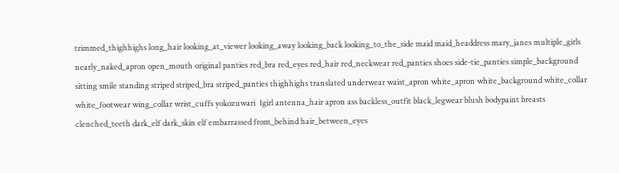trimmed_thighhighs long_hair looking_at_viewer looking_away looking_back looking_to_the_side maid maid_headdress mary_janes multiple_girls nearly_naked_apron open_mouth original panties red_bra red_eyes red_hair red_neckwear red_panties shoes side-tie_panties simple_background sitting smile standing striped striped_bra striped_panties thighhighs translated underwear waist_apron white_apron white_background white_collar white_footwear wing_collar wrist_cuffs yokozuwari  1girl antenna_hair apron ass backless_outfit black_legwear blush bodypaint breasts clenched_teeth dark_elf dark_skin elf embarrassed from_behind hair_between_eyes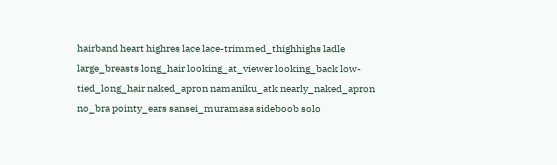hairband heart highres lace lace-trimmed_thighhighs ladle large_breasts long_hair looking_at_viewer looking_back low-tied_long_hair naked_apron namaniku_atk nearly_naked_apron no_bra pointy_ears sansei_muramasa sideboob solo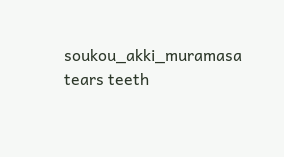soukou_akki_muramasa tears teeth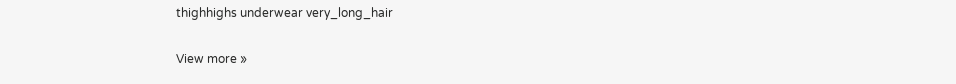thighhighs underwear very_long_hair

View more »